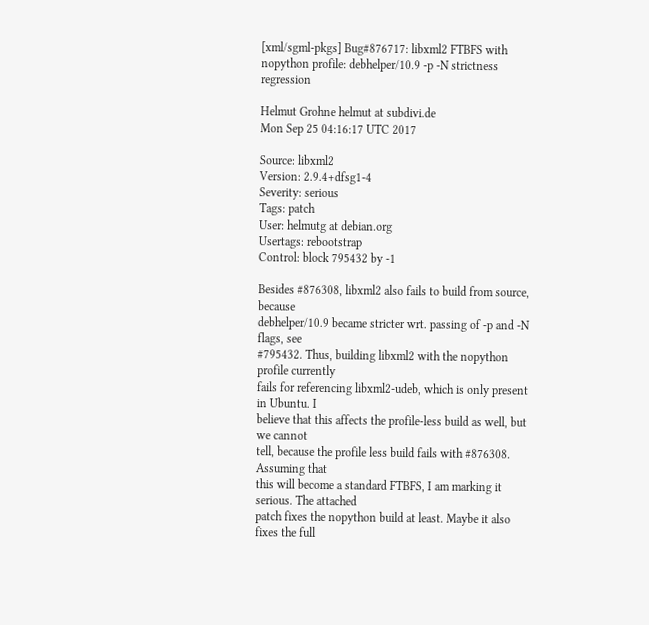[xml/sgml-pkgs] Bug#876717: libxml2 FTBFS with nopython profile: debhelper/10.9 -p -N strictness regression

Helmut Grohne helmut at subdivi.de
Mon Sep 25 04:16:17 UTC 2017

Source: libxml2
Version: 2.9.4+dfsg1-4
Severity: serious
Tags: patch
User: helmutg at debian.org
Usertags: rebootstrap
Control: block 795432 by -1

Besides #876308, libxml2 also fails to build from source, because
debhelper/10.9 became stricter wrt. passing of -p and -N flags, see
#795432. Thus, building libxml2 with the nopython profile currently
fails for referencing libxml2-udeb, which is only present in Ubuntu. I
believe that this affects the profile-less build as well, but we cannot
tell, because the profile less build fails with #876308. Assuming that
this will become a standard FTBFS, I am marking it serious. The attached
patch fixes the nopython build at least. Maybe it also fixes the full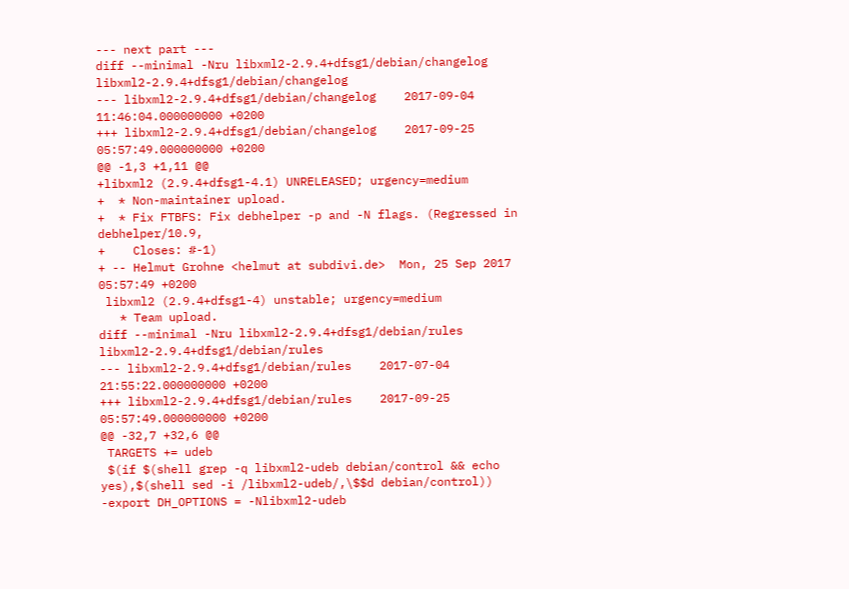--- next part ---
diff --minimal -Nru libxml2-2.9.4+dfsg1/debian/changelog libxml2-2.9.4+dfsg1/debian/changelog
--- libxml2-2.9.4+dfsg1/debian/changelog    2017-09-04 11:46:04.000000000 +0200
+++ libxml2-2.9.4+dfsg1/debian/changelog    2017-09-25 05:57:49.000000000 +0200
@@ -1,3 +1,11 @@
+libxml2 (2.9.4+dfsg1-4.1) UNRELEASED; urgency=medium
+  * Non-maintainer upload.
+  * Fix FTBFS: Fix debhelper -p and -N flags. (Regressed in debhelper/10.9,
+    Closes: #-1)
+ -- Helmut Grohne <helmut at subdivi.de>  Mon, 25 Sep 2017 05:57:49 +0200
 libxml2 (2.9.4+dfsg1-4) unstable; urgency=medium
   * Team upload.
diff --minimal -Nru libxml2-2.9.4+dfsg1/debian/rules libxml2-2.9.4+dfsg1/debian/rules
--- libxml2-2.9.4+dfsg1/debian/rules    2017-07-04 21:55:22.000000000 +0200
+++ libxml2-2.9.4+dfsg1/debian/rules    2017-09-25 05:57:49.000000000 +0200
@@ -32,7 +32,6 @@
 TARGETS += udeb
 $(if $(shell grep -q libxml2-udeb debian/control && echo yes),$(shell sed -i /libxml2-udeb/,\$$d debian/control))
-export DH_OPTIONS = -Nlibxml2-udeb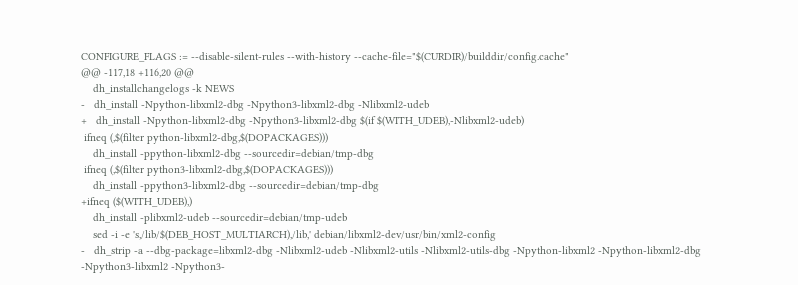CONFIGURE_FLAGS := --disable-silent-rules --with-history --cache-file="$(CURDIR)/builddir/config.cache"
@@ -117,18 +116,20 @@
    dh_installchangelogs -k NEWS
-   dh_install -Npython-libxml2-dbg -Npython3-libxml2-dbg -Nlibxml2-udeb
+   dh_install -Npython-libxml2-dbg -Npython3-libxml2-dbg $(if $(WITH_UDEB),-Nlibxml2-udeb)
 ifneq (,$(filter python-libxml2-dbg,$(DOPACKAGES)))
    dh_install -ppython-libxml2-dbg --sourcedir=debian/tmp-dbg
 ifneq (,$(filter python3-libxml2-dbg,$(DOPACKAGES)))
    dh_install -ppython3-libxml2-dbg --sourcedir=debian/tmp-dbg
+ifneq ($(WITH_UDEB),)
    dh_install -plibxml2-udeb --sourcedir=debian/tmp-udeb
    sed -i -e 's,/lib/$(DEB_HOST_MULTIARCH),/lib,' debian/libxml2-dev/usr/bin/xml2-config
-   dh_strip -a --dbg-package=libxml2-dbg -Nlibxml2-udeb -Nlibxml2-utils -Nlibxml2-utils-dbg -Npython-libxml2 -Npython-libxml2-dbg -Npython3-libxml2 -Npython3-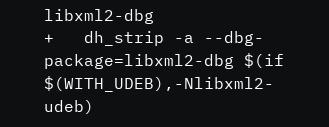libxml2-dbg
+   dh_strip -a --dbg-package=libxml2-dbg $(if $(WITH_UDEB),-Nlibxml2-udeb)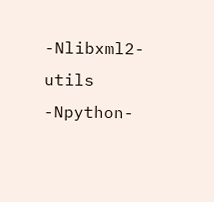-Nlibxml2-utils -Npython-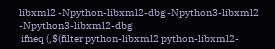libxml2 -Npython-libxml2-dbg -Npython3-libxml2 -Npython3-libxml2-dbg
 ifneq (,$(filter python-libxml2 python-libxml2-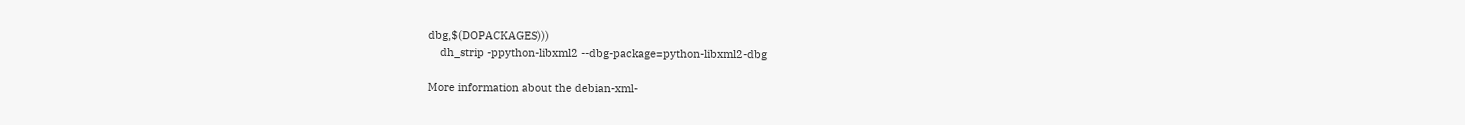dbg,$(DOPACKAGES)))
    dh_strip -ppython-libxml2 --dbg-package=python-libxml2-dbg

More information about the debian-xml-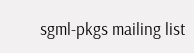sgml-pkgs mailing list